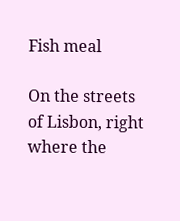Fish meal

On the streets of Lisbon, right where the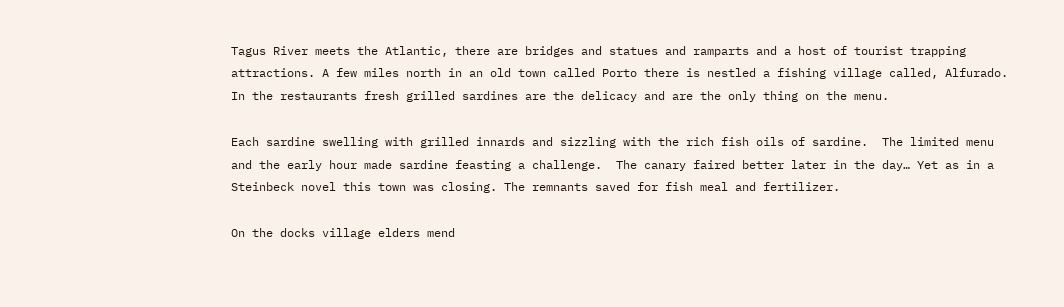Tagus River meets the Atlantic, there are bridges and statues and ramparts and a host of tourist trapping attractions. A few miles north in an old town called Porto there is nestled a fishing village called, Alfurado. In the restaurants fresh grilled sardines are the delicacy and are the only thing on the menu.

Each sardine swelling with grilled innards and sizzling with the rich fish oils of sardine.  The limited menu and the early hour made sardine feasting a challenge.  The canary faired better later in the day… Yet as in a Steinbeck novel this town was closing. The remnants saved for fish meal and fertilizer.

On the docks village elders mend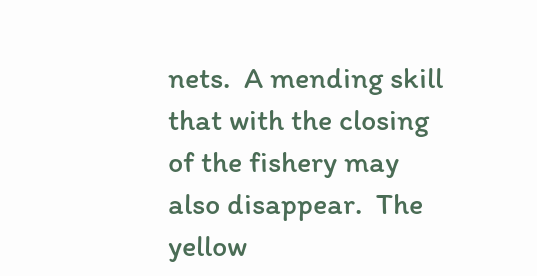nets.  A mending skill that with the closing of the fishery may also disappear.  The yellow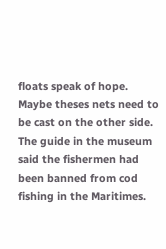floats speak of hope. Maybe theses nets need to be cast on the other side.  The guide in the museum said the fishermen had been banned from cod fishing in the Maritimes.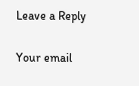Leave a Reply

Your email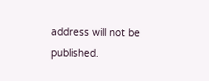address will not be published.